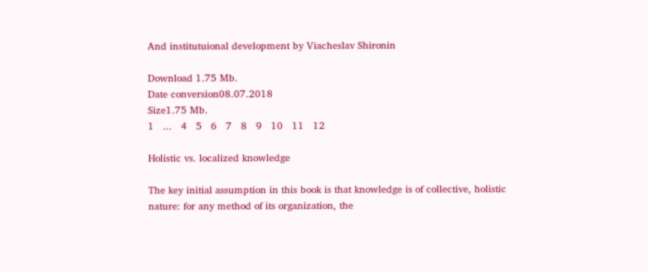And institutuional development by Viacheslav Shironin

Download 1.75 Mb.
Date conversion08.07.2018
Size1.75 Mb.
1   ...   4   5   6   7   8   9   10   11   12

Holistic vs. localized knowledge

The key initial assumption in this book is that knowledge is of collective, holistic nature: for any method of its organization, the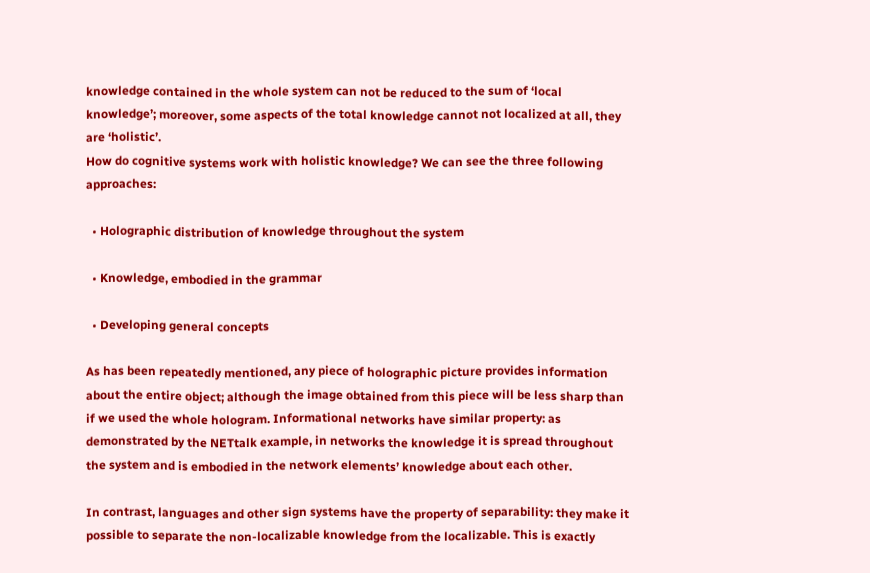knowledge contained in the whole system can not be reduced to the sum of ‘local knowledge’; moreover, some aspects of the total knowledge cannot not localized at all, they are ‘holistic’.
How do cognitive systems work with holistic knowledge? We can see the three following approaches:

  • Holographic distribution of knowledge throughout the system

  • Knowledge, embodied in the grammar

  • Developing general concepts

As has been repeatedly mentioned, any piece of holographic picture provides information about the entire object; although the image obtained from this piece will be less sharp than if we used the whole hologram. Informational networks have similar property: as demonstrated by the NETtalk example, in networks the knowledge it is spread throughout the system and is embodied in the network elements’ knowledge about each other.

In contrast, languages and other sign systems have the property of separability: they make it possible to separate the non-localizable knowledge from the localizable. This is exactly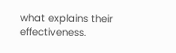what explains their effectiveness.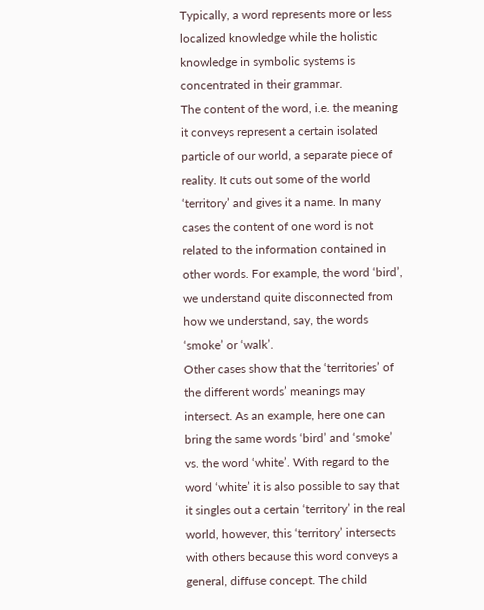Typically, a word represents more or less localized knowledge while the holistic knowledge in symbolic systems is concentrated in their grammar.
The content of the word, i.e. the meaning it conveys represent a certain isolated particle of our world, a separate piece of reality. It cuts out some of the world ‘territory’ and gives it a name. In many cases the content of one word is not related to the information contained in other words. For example, the word ‘bird’, we understand quite disconnected from how we understand, say, the words ‘smoke’ or ‘walk’.
Other cases show that the ‘territories’ of the different words’ meanings may intersect. As an example, here one can bring the same words ‘bird’ and ‘smoke’ vs. the word ‘white’. With regard to the word ‘white’ it is also possible to say that it singles out a certain ‘territory’ in the real world, however, this ‘territory’ intersects with others because this word conveys a general, diffuse concept. The child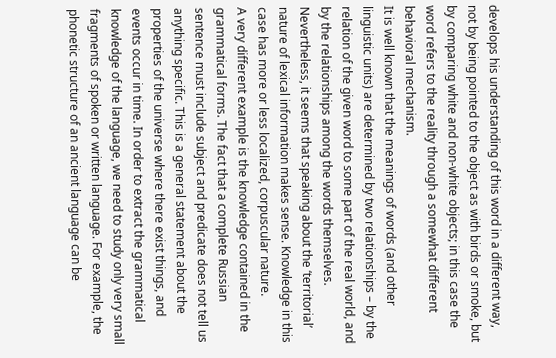develops his understanding of this word in a different way, not by being pointed to the object as with birds or smoke, but by comparing white and non-white objects; in this case the word refers to the reality through a somewhat different behavioral mechanism.
It is well known that the meanings of words (and other linguistic units) are determined by two relationships – by the relation of the given word to some part of the real world, and by the relationships among the words themselves. Nevertheless, it seems that speaking about the ‘territorial’ nature of lexical information makes sense. Knowledge in this case has more or less localized, corpuscular nature.
A very different example is the knowledge contained in the grammatical forms. The fact that a complete Russian sentence must include subject and predicate does not tell us anything specific. This is a general statement about the properties of the universe where there exist things, and events occur in time. In order to extract the grammatical knowledge of the language, we need to study only very small fragments of spoken or written language. For example, the phonetic structure of an ancient language can be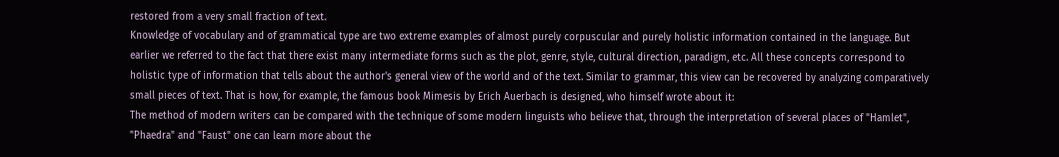restored from a very small fraction of text.
Knowledge of vocabulary and of grammatical type are two extreme examples of almost purely corpuscular and purely holistic information contained in the language. But earlier we referred to the fact that there exist many intermediate forms such as the plot, genre, style, cultural direction, paradigm, etc. All these concepts correspond to holistic type of information that tells about the author's general view of the world and of the text. Similar to grammar, this view can be recovered by analyzing comparatively small pieces of text. That is how, for example, the famous book Mimesis by Erich Auerbach is designed, who himself wrote about it:
The method of modern writers can be compared with the technique of some modern linguists who believe that, through the interpretation of several places of "Hamlet", "Phaedra" and "Faust" one can learn more about the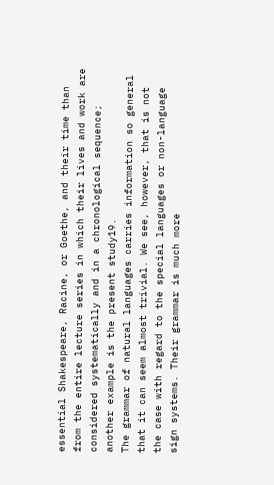essential Shakespeare, Racine, or Goethe, and their time than from the entire lecture series in which their lives and work are considered systematically and in a chronological sequence; another example is the present study19.
The grammar of natural languages carries information so general that it can seem almost trivial. We see, however, that is not the case with regard to the special languages or non-language sign systems. Their grammar is much more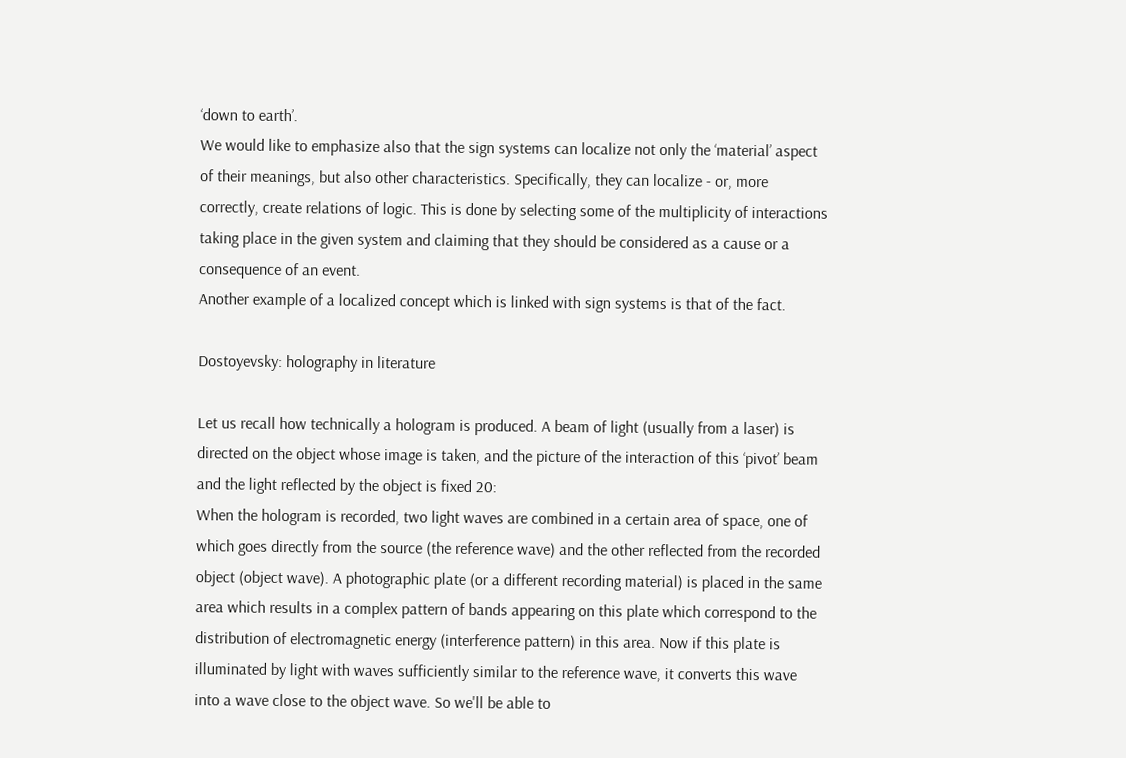‘down to earth’.
We would like to emphasize also that the sign systems can localize not only the ‘material’ aspect of their meanings, but also other characteristics. Specifically, they can localize - or, more correctly, create relations of logic. This is done by selecting some of the multiplicity of interactions taking place in the given system and claiming that they should be considered as a cause or a consequence of an event.
Another example of a localized concept which is linked with sign systems is that of the fact.

Dostoyevsky: holography in literature

Let us recall how technically a hologram is produced. A beam of light (usually from a laser) is directed on the object whose image is taken, and the picture of the interaction of this ‘pivot’ beam and the light reflected by the object is fixed 20:
When the hologram is recorded, two light waves are combined in a certain area of space, one of which goes directly from the source (the reference wave) and the other reflected from the recorded object (object wave). A photographic plate (or a different recording material) is placed in the same area which results in a complex pattern of bands appearing on this plate which correspond to the distribution of electromagnetic energy (interference pattern) in this area. Now if this plate is illuminated by light with waves sufficiently similar to the reference wave, it converts this wave into a wave close to the object wave. So we'll be able to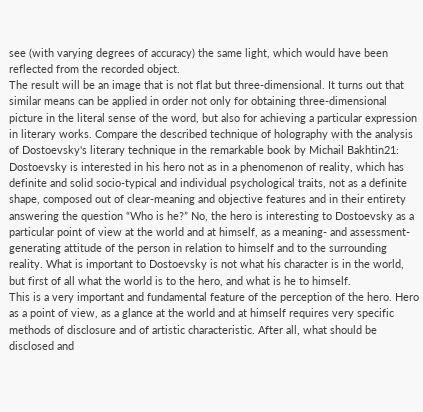see (with varying degrees of accuracy) the same light, which would have been reflected from the recorded object.
The result will be an image that is not flat but three-dimensional. It turns out that similar means can be applied in order not only for obtaining three-dimensional picture in the literal sense of the word, but also for achieving a particular expression in literary works. Compare the described technique of holography with the analysis of Dostoevsky's literary technique in the remarkable book by Michail Bakhtin21:
Dostoevsky is interested in his hero not as in a phenomenon of reality, which has definite and solid socio-typical and individual psychological traits, not as a definite shape, composed out of clear-meaning and objective features and in their entirety answering the question “Who is he?” No, the hero is interesting to Dostoevsky as a particular point of view at the world and at himself, as a meaning- and assessment-generating attitude of the person in relation to himself and to the surrounding reality. What is important to Dostoevsky is not what his character is in the world, but first of all what the world is to the hero, and what is he to himself.
This is a very important and fundamental feature of the perception of the hero. Hero as a point of view, as a glance at the world and at himself requires very specific methods of disclosure and of artistic characteristic. After all, what should be disclosed and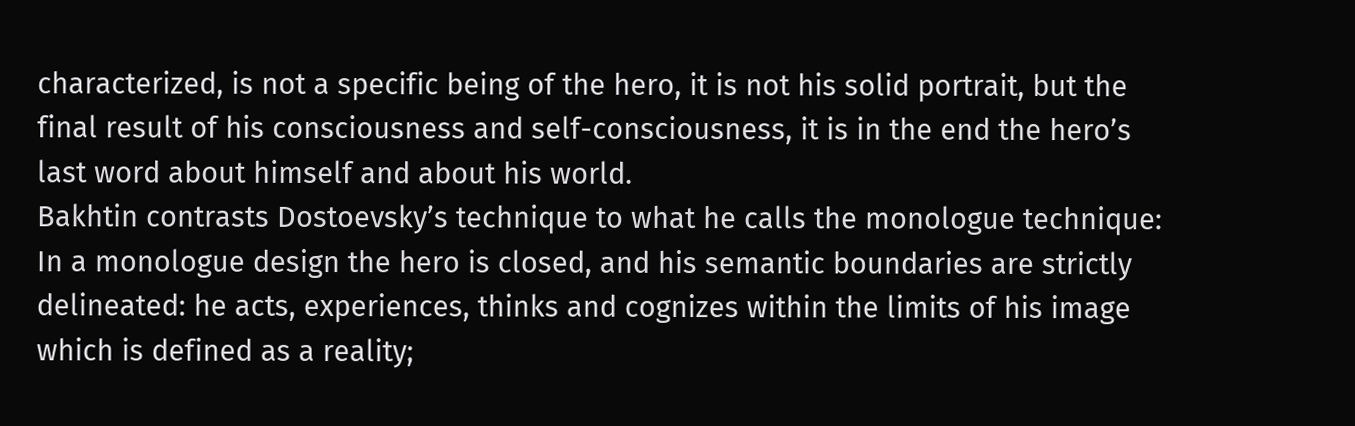characterized, is not a specific being of the hero, it is not his solid portrait, but the final result of his consciousness and self-consciousness, it is in the end the hero’s last word about himself and about his world.
Bakhtin contrasts Dostoevsky’s technique to what he calls the monologue technique:
In a monologue design the hero is closed, and his semantic boundaries are strictly delineated: he acts, experiences, thinks and cognizes within the limits of his image which is defined as a reality;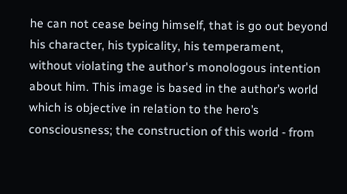he can not cease being himself, that is go out beyond his character, his typicality, his temperament, without violating the author's monologous intention about him. This image is based in the author’s world which is objective in relation to the hero’s consciousness; the construction of this world - from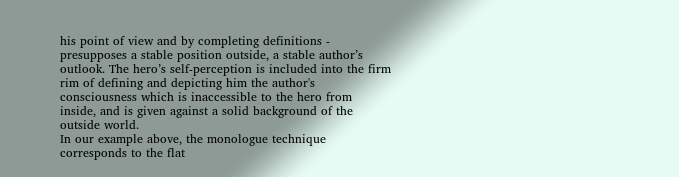his point of view and by completing definitions - presupposes a stable position outside, a stable author’s outlook. The hero’s self-perception is included into the firm rim of defining and depicting him the author's consciousness which is inaccessible to the hero from inside, and is given against a solid background of the outside world.
In our example above, the monologue technique corresponds to the flat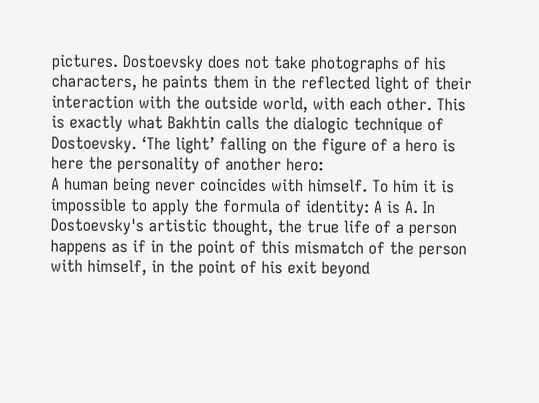pictures. Dostoevsky does not take photographs of his characters, he paints them in the reflected light of their interaction with the outside world, with each other. This is exactly what Bakhtin calls the dialogic technique of Dostoevsky. ‘The light’ falling on the figure of a hero is here the personality of another hero:
A human being never coincides with himself. To him it is impossible to apply the formula of identity: A is A. In Dostoevsky's artistic thought, the true life of a person happens as if in the point of this mismatch of the person with himself, in the point of his exit beyond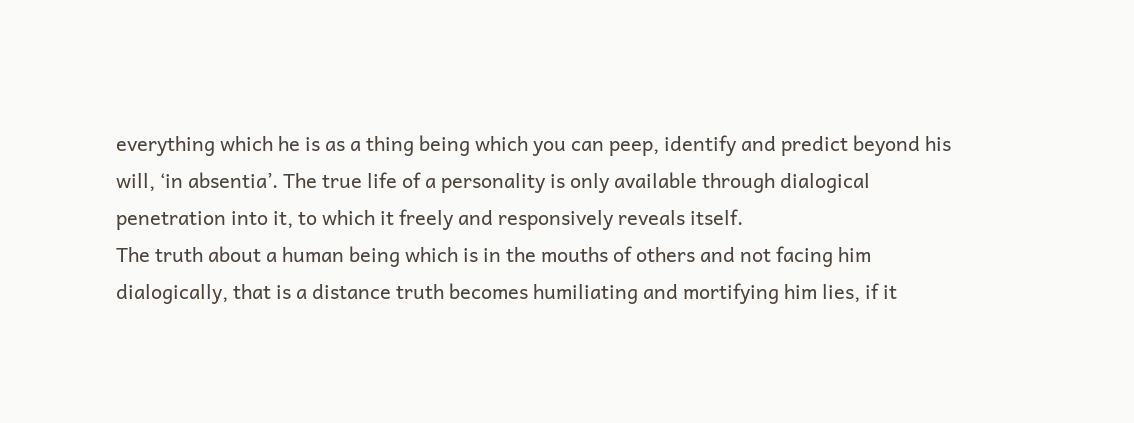everything which he is as a thing being which you can peep, identify and predict beyond his will, ‘in absentia’. The true life of a personality is only available through dialogical penetration into it, to which it freely and responsively reveals itself.
The truth about a human being which is in the mouths of others and not facing him dialogically, that is a distance truth becomes humiliating and mortifying him lies, if it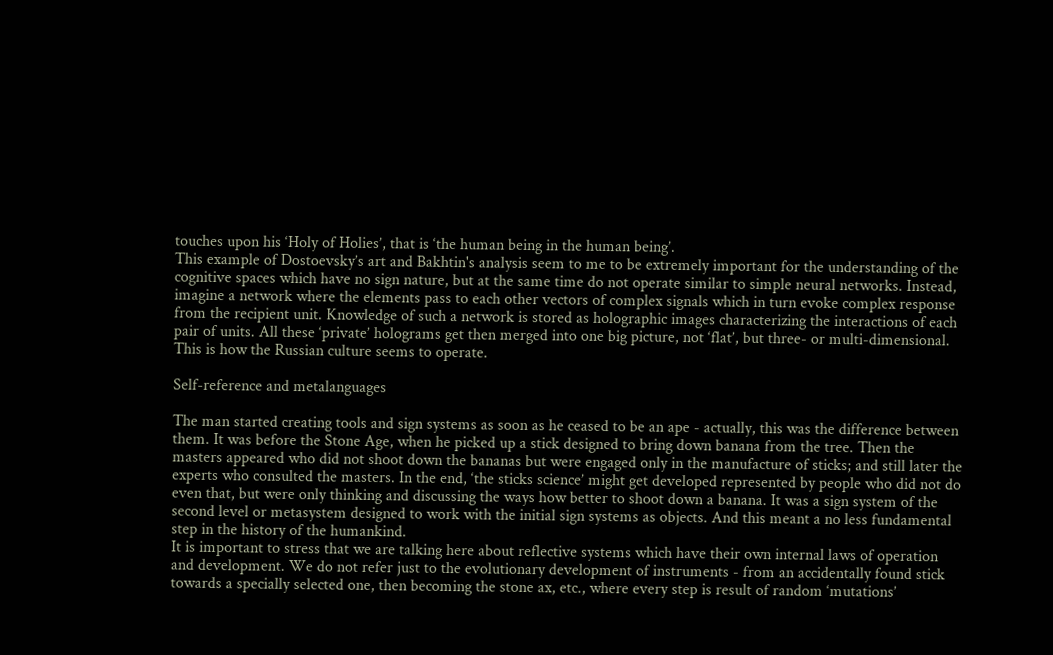touches upon his ‘Holy of Holies’, that is ‘the human being in the human being’.
This example of Dostoevsky’s art and Bakhtin's analysis seem to me to be extremely important for the understanding of the cognitive spaces which have no sign nature, but at the same time do not operate similar to simple neural networks. Instead, imagine a network where the elements pass to each other vectors of complex signals which in turn evoke complex response from the recipient unit. Knowledge of such a network is stored as holographic images characterizing the interactions of each pair of units. All these ‘private’ holograms get then merged into one big picture, not ‘flat’, but three- or multi-dimensional. This is how the Russian culture seems to operate.

Self-reference and metalanguages

The man started creating tools and sign systems as soon as he ceased to be an ape - actually, this was the difference between them. It was before the Stone Age, when he picked up a stick designed to bring down banana from the tree. Then the masters appeared who did not shoot down the bananas but were engaged only in the manufacture of sticks; and still later the experts who consulted the masters. In the end, ‘the sticks science’ might get developed represented by people who did not do even that, but were only thinking and discussing the ways how better to shoot down a banana. It was a sign system of the second level or metasystem designed to work with the initial sign systems as objects. And this meant a no less fundamental step in the history of the humankind.
It is important to stress that we are talking here about reflective systems which have their own internal laws of operation and development. We do not refer just to the evolutionary development of instruments - from an accidentally found stick towards a specially selected one, then becoming the stone ax, etc., where every step is result of random ‘mutations’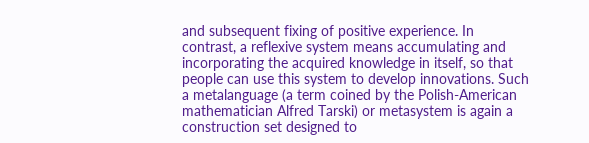and subsequent fixing of positive experience. In contrast, a reflexive system means accumulating and incorporating the acquired knowledge in itself, so that people can use this system to develop innovations. Such a metalanguage (a term coined by the Polish-American mathematician Alfred Tarski) or metasystem is again a construction set designed to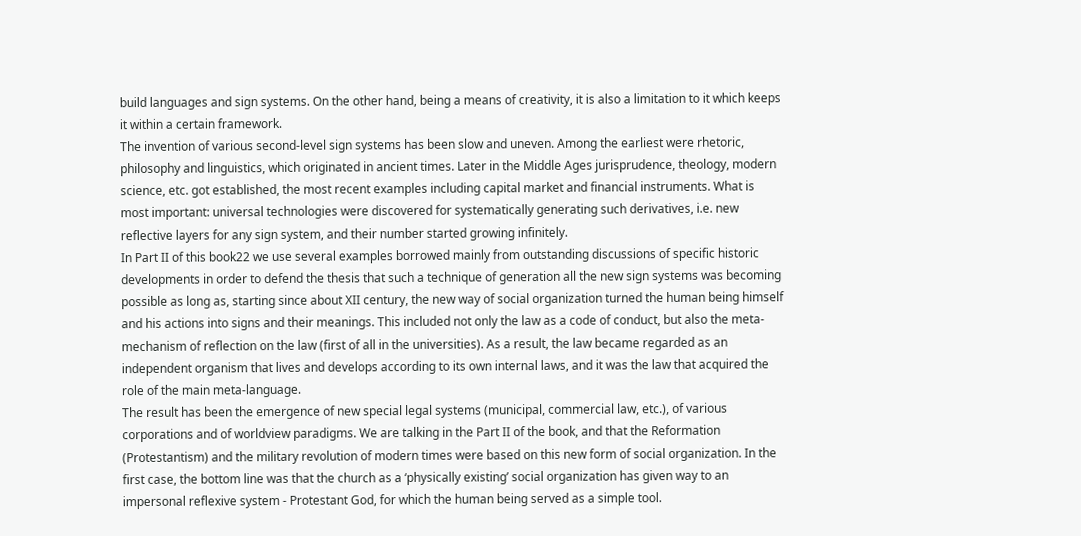build languages and sign systems. On the other hand, being a means of creativity, it is also a limitation to it which keeps it within a certain framework.
The invention of various second-level sign systems has been slow and uneven. Among the earliest were rhetoric, philosophy and linguistics, which originated in ancient times. Later in the Middle Ages jurisprudence, theology, modern science, etc. got established, the most recent examples including capital market and financial instruments. What is most important: universal technologies were discovered for systematically generating such derivatives, i.e. new reflective layers for any sign system, and their number started growing infinitely.
In Part II of this book22 we use several examples borrowed mainly from outstanding discussions of specific historic developments in order to defend the thesis that such a technique of generation all the new sign systems was becoming possible as long as, starting since about XII century, the new way of social organization turned the human being himself and his actions into signs and their meanings. This included not only the law as a code of conduct, but also the meta-mechanism of reflection on the law (first of all in the universities). As a result, the law became regarded as an independent organism that lives and develops according to its own internal laws, and it was the law that acquired the role of the main meta-language.
The result has been the emergence of new special legal systems (municipal, commercial law, etc.), of various corporations and of worldview paradigms. We are talking in the Part II of the book, and that the Reformation (Protestantism) and the military revolution of modern times were based on this new form of social organization. In the first case, the bottom line was that the church as a ‘physically existing’ social organization has given way to an impersonal reflexive system - Protestant God, for which the human being served as a simple tool.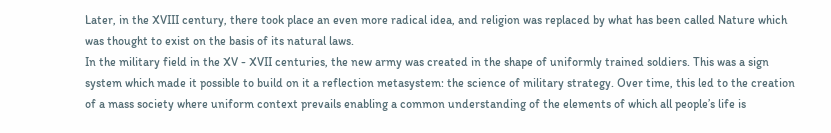Later, in the XVIII century, there took place an even more radical idea, and religion was replaced by what has been called Nature which was thought to exist on the basis of its natural laws.
In the military field in the XV - XVII centuries, the new army was created in the shape of uniformly trained soldiers. This was a sign system which made it possible to build on it a reflection metasystem: the science of military strategy. Over time, this led to the creation of a mass society where uniform context prevails enabling a common understanding of the elements of which all people’s life is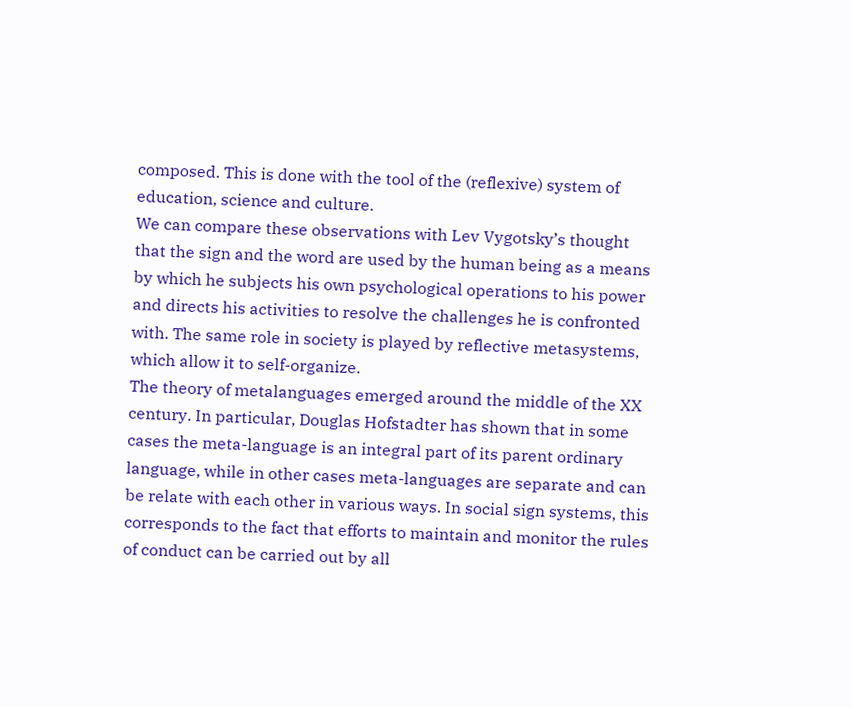composed. This is done with the tool of the (reflexive) system of education, science and culture.
We can compare these observations with Lev Vygotsky’s thought that the sign and the word are used by the human being as a means by which he subjects his own psychological operations to his power and directs his activities to resolve the challenges he is confronted with. The same role in society is played by reflective metasystems, which allow it to self-organize.
The theory of metalanguages emerged around the middle of the XX century. In particular, Douglas Hofstadter has shown that in some cases the meta-language is an integral part of its parent ordinary language, while in other cases meta-languages are separate and can be relate with each other in various ways. In social sign systems, this corresponds to the fact that efforts to maintain and monitor the rules of conduct can be carried out by all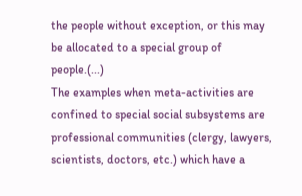the people without exception, or this may be allocated to a special group of people.(...)
The examples when meta-activities are confined to special social subsystems are professional communities (clergy, lawyers, scientists, doctors, etc.) which have a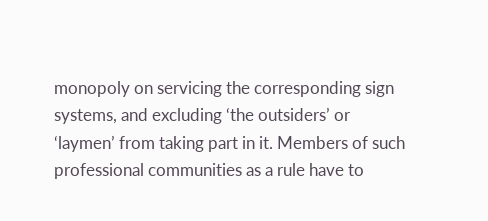monopoly on servicing the corresponding sign systems, and excluding ‘the outsiders’ or ‘laymen’ from taking part in it. Members of such professional communities as a rule have to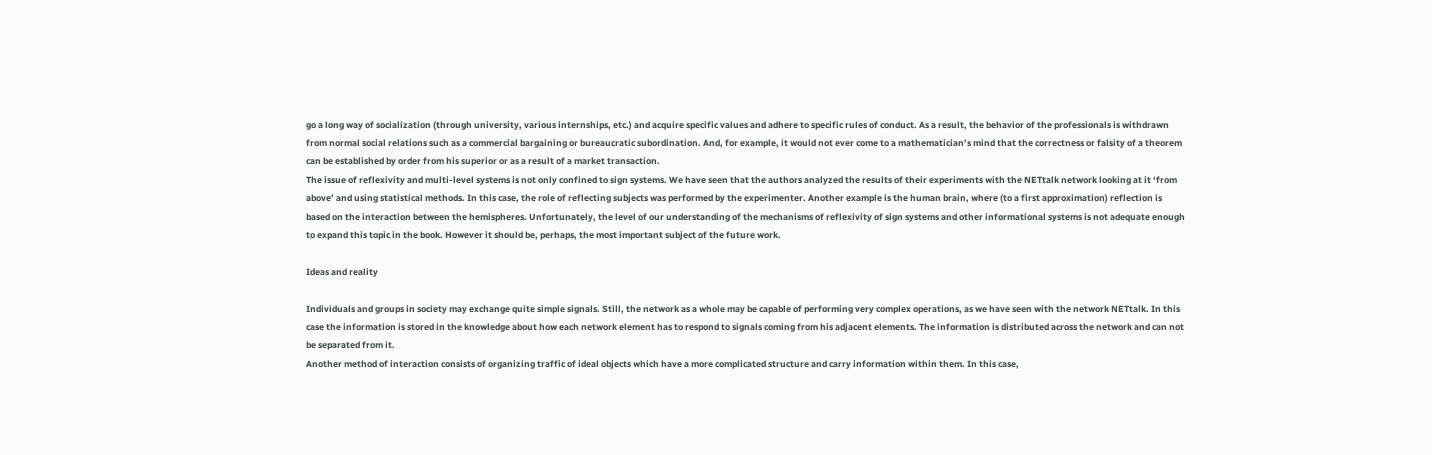go a long way of socialization (through university, various internships, etc.) and acquire specific values and adhere to specific rules of conduct. As a result, the behavior of the professionals is withdrawn from normal social relations such as a commercial bargaining or bureaucratic subordination. And, for example, it would not ever come to a mathematician’s mind that the correctness or falsity of a theorem can be established by order from his superior or as a result of a market transaction.
The issue of reflexivity and multi-level systems is not only confined to sign systems. We have seen that the authors analyzed the results of their experiments with the NETtalk network looking at it ‘from above’ and using statistical methods. In this case, the role of reflecting subjects was performed by the experimenter. Another example is the human brain, where (to a first approximation) reflection is based on the interaction between the hemispheres. Unfortunately, the level of our understanding of the mechanisms of reflexivity of sign systems and other informational systems is not adequate enough to expand this topic in the book. However it should be, perhaps, the most important subject of the future work.

Ideas and reality

Individuals and groups in society may exchange quite simple signals. Still, the network as a whole may be capable of performing very complex operations, as we have seen with the network NETtalk. In this case the information is stored in the knowledge about how each network element has to respond to signals coming from his adjacent elements. The information is distributed across the network and can not be separated from it.
Another method of interaction consists of organizing traffic of ideal objects which have a more complicated structure and carry information within them. In this case,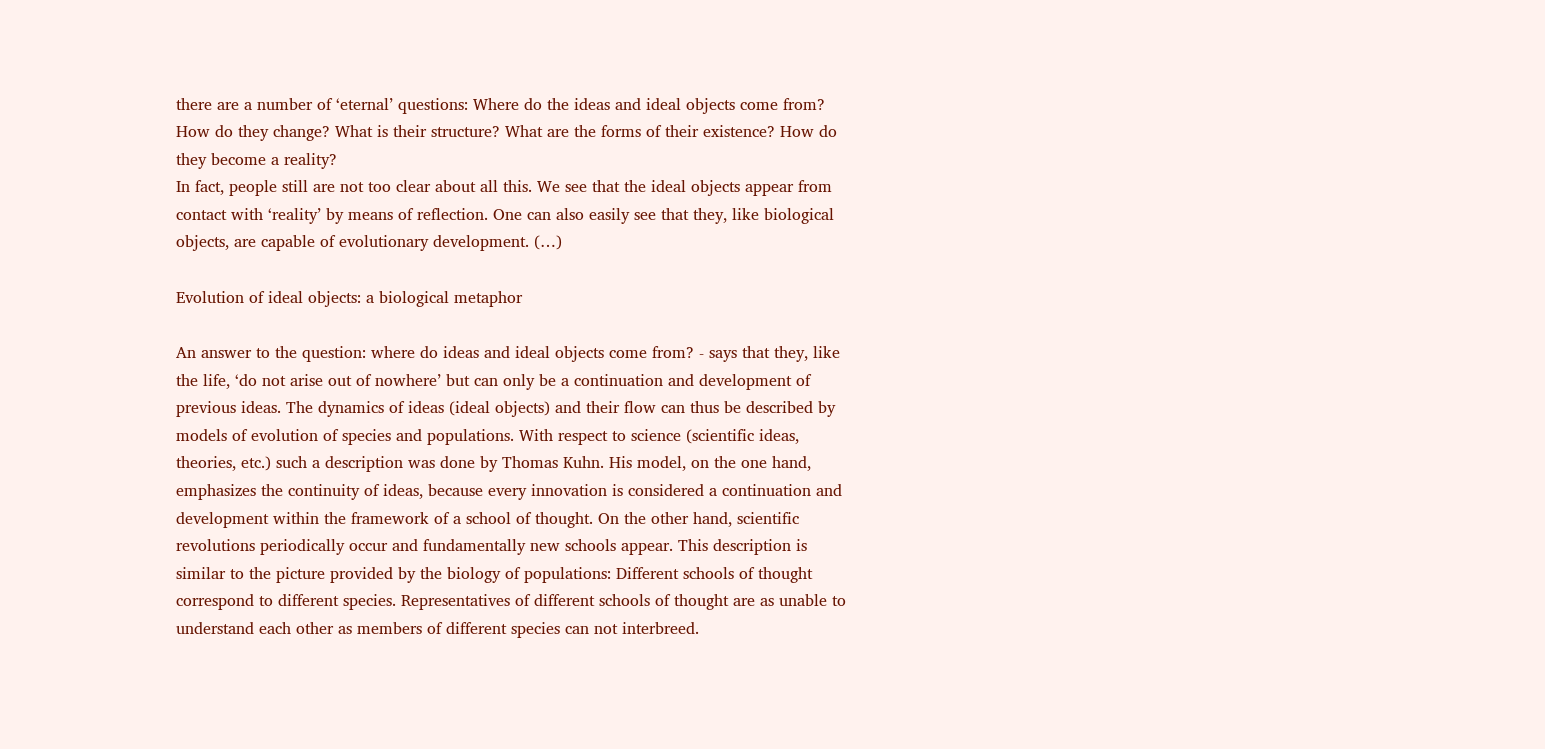there are a number of ‘eternal’ questions: Where do the ideas and ideal objects come from? How do they change? What is their structure? What are the forms of their existence? How do they become a reality?
In fact, people still are not too clear about all this. We see that the ideal objects appear from contact with ‘reality’ by means of reflection. One can also easily see that they, like biological objects, are capable of evolutionary development. (…)

Evolution of ideal objects: a biological metaphor

An answer to the question: where do ideas and ideal objects come from? - says that they, like the life, ‘do not arise out of nowhere’ but can only be a continuation and development of previous ideas. The dynamics of ideas (ideal objects) and their flow can thus be described by models of evolution of species and populations. With respect to science (scientific ideas, theories, etc.) such a description was done by Thomas Kuhn. His model, on the one hand, emphasizes the continuity of ideas, because every innovation is considered a continuation and development within the framework of a school of thought. On the other hand, scientific revolutions periodically occur and fundamentally new schools appear. This description is similar to the picture provided by the biology of populations: Different schools of thought correspond to different species. Representatives of different schools of thought are as unable to understand each other as members of different species can not interbreed.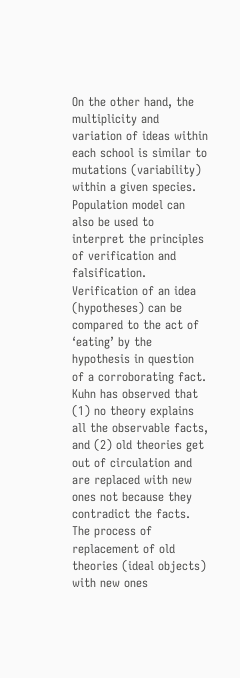On the other hand, the multiplicity and variation of ideas within each school is similar to mutations (variability) within a given species.
Population model can also be used to interpret the principles of verification and falsification. Verification of an idea (hypotheses) can be compared to the act of ‘eating’ by the hypothesis in question of a corroborating fact. Kuhn has observed that (1) no theory explains all the observable facts, and (2) old theories get out of circulation and are replaced with new ones not because they contradict the facts. The process of replacement of old theories (ideal objects) with new ones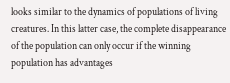looks similar to the dynamics of populations of living creatures. In this latter case, the complete disappearance of the population can only occur if the winning population has advantages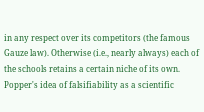in any respect over its competitors (the famous Gauze law). Otherwise (i.e., nearly always) each of the schools retains a certain niche of its own.
Popper's idea of falsifiability as a scientific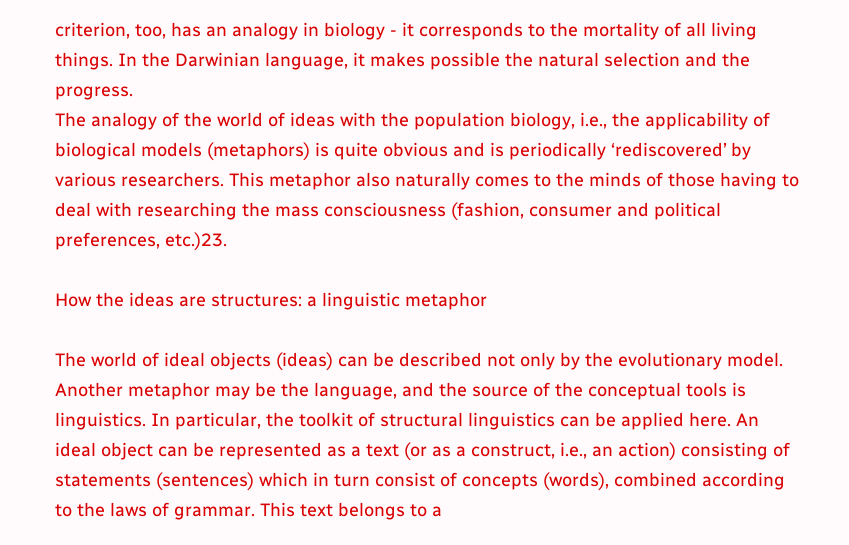criterion, too, has an analogy in biology - it corresponds to the mortality of all living things. In the Darwinian language, it makes possible the natural selection and the progress.
The analogy of the world of ideas with the population biology, i.e., the applicability of biological models (metaphors) is quite obvious and is periodically ‘rediscovered’ by various researchers. This metaphor also naturally comes to the minds of those having to deal with researching the mass consciousness (fashion, consumer and political preferences, etc.)23.

How the ideas are structures: a linguistic metaphor

The world of ideal objects (ideas) can be described not only by the evolutionary model. Another metaphor may be the language, and the source of the conceptual tools is linguistics. In particular, the toolkit of structural linguistics can be applied here. An ideal object can be represented as a text (or as a construct, i.e., an action) consisting of statements (sentences) which in turn consist of concepts (words), combined according to the laws of grammar. This text belongs to a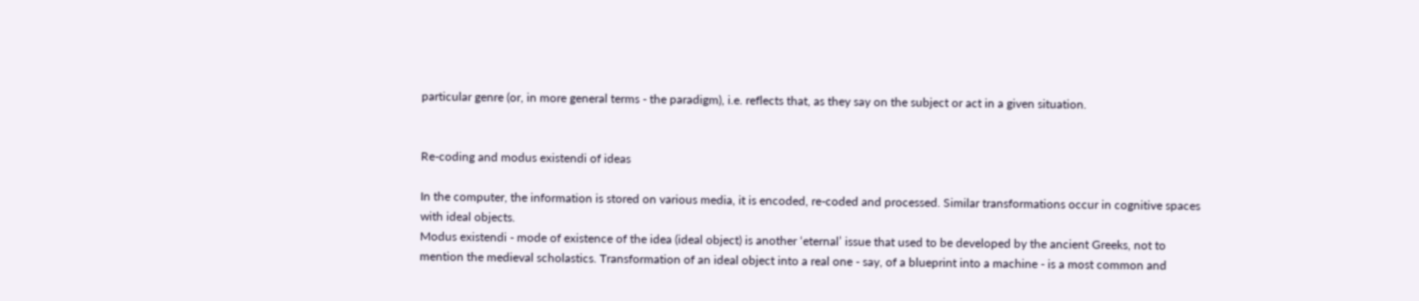particular genre (or, in more general terms - the paradigm), i.e. reflects that, as they say on the subject or act in a given situation.


Re-coding and modus existendi of ideas

In the computer, the information is stored on various media, it is encoded, re-coded and processed. Similar transformations occur in cognitive spaces with ideal objects.
Modus existendi - mode of existence of the idea (ideal object) is another ‘eternal’ issue that used to be developed by the ancient Greeks, not to mention the medieval scholastics. Transformation of an ideal object into a real one - say, of a blueprint into a machine - is a most common and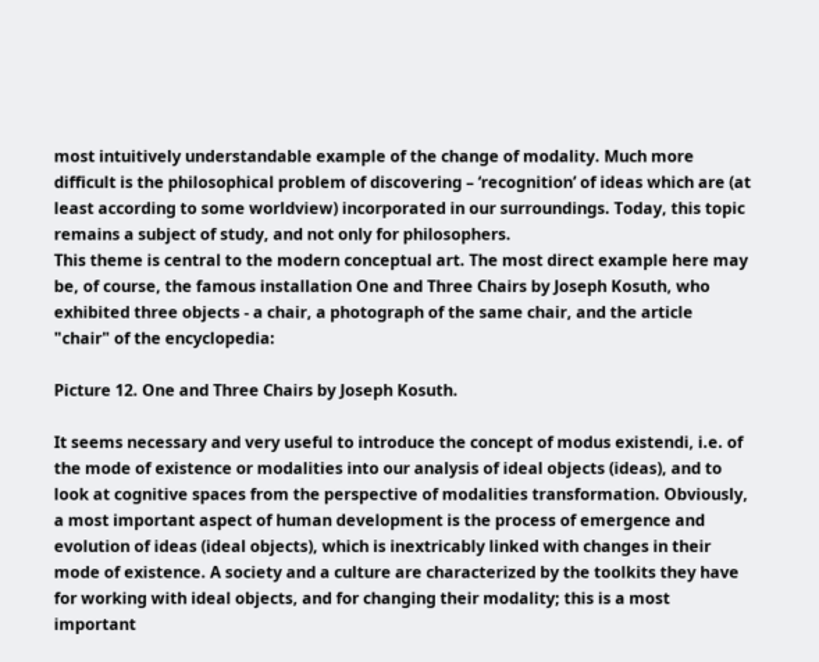most intuitively understandable example of the change of modality. Much more difficult is the philosophical problem of discovering – ‘recognition’ of ideas which are (at least according to some worldview) incorporated in our surroundings. Today, this topic remains a subject of study, and not only for philosophers.
This theme is central to the modern conceptual art. The most direct example here may be, of course, the famous installation One and Three Chairs by Joseph Kosuth, who exhibited three objects - a chair, a photograph of the same chair, and the article "chair" of the encyclopedia:

Picture 12. One and Three Chairs by Joseph Kosuth.

It seems necessary and very useful to introduce the concept of modus existendi, i.e. of the mode of existence or modalities into our analysis of ideal objects (ideas), and to look at cognitive spaces from the perspective of modalities transformation. Obviously, a most important aspect of human development is the process of emergence and evolution of ideas (ideal objects), which is inextricably linked with changes in their mode of existence. A society and a culture are characterized by the toolkits they have for working with ideal objects, and for changing their modality; this is a most important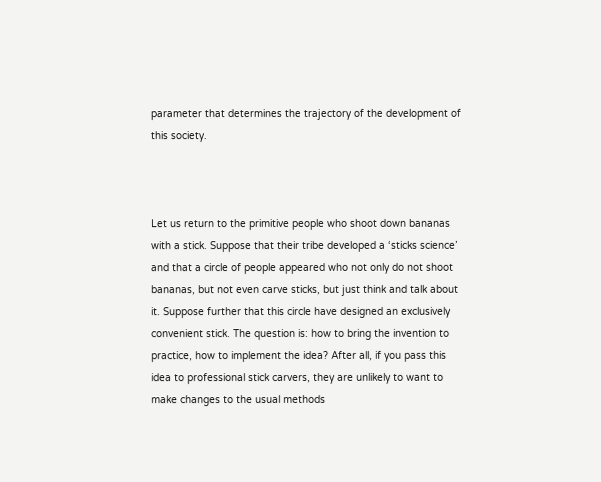parameter that determines the trajectory of the development of this society.



Let us return to the primitive people who shoot down bananas with a stick. Suppose that their tribe developed a ‘sticks science’ and that a circle of people appeared who not only do not shoot bananas, but not even carve sticks, but just think and talk about it. Suppose further that this circle have designed an exclusively convenient stick. The question is: how to bring the invention to practice, how to implement the idea? After all, if you pass this idea to professional stick carvers, they are unlikely to want to make changes to the usual methods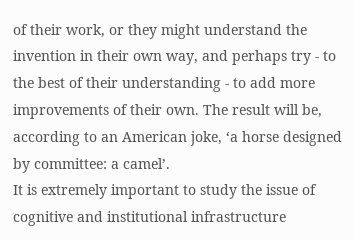of their work, or they might understand the invention in their own way, and perhaps try - to the best of their understanding - to add more improvements of their own. The result will be, according to an American joke, ‘a horse designed by committee: a camel’.
It is extremely important to study the issue of cognitive and institutional infrastructure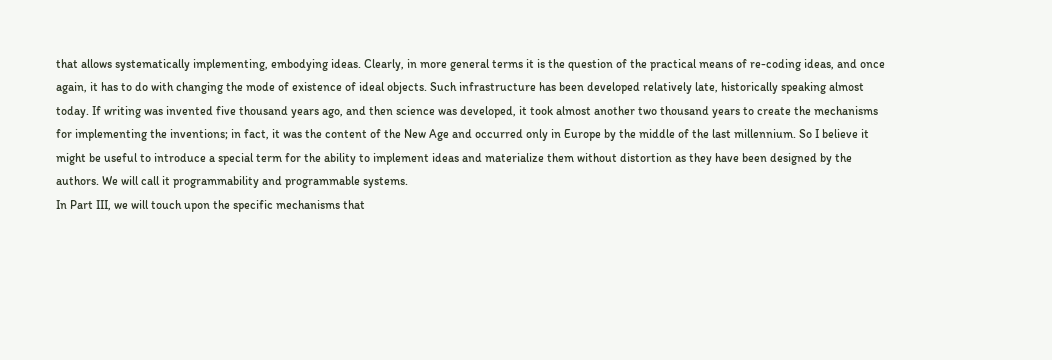that allows systematically implementing, embodying ideas. Clearly, in more general terms it is the question of the practical means of re-coding ideas, and once again, it has to do with changing the mode of existence of ideal objects. Such infrastructure has been developed relatively late, historically speaking almost today. If writing was invented five thousand years ago, and then science was developed, it took almost another two thousand years to create the mechanisms for implementing the inventions; in fact, it was the content of the New Age and occurred only in Europe by the middle of the last millennium. So I believe it might be useful to introduce a special term for the ability to implement ideas and materialize them without distortion as they have been designed by the authors. We will call it programmability and programmable systems.
In Part III, we will touch upon the specific mechanisms that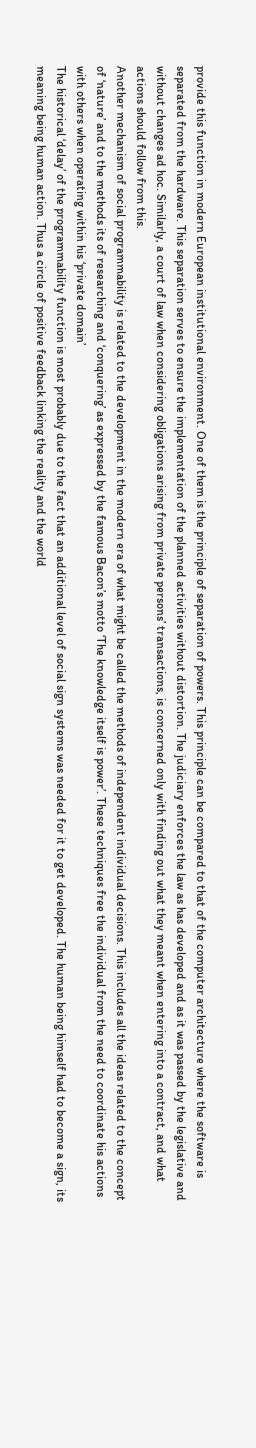provide this function in modern European institutional environment. One of them is the principle of separation of powers. This principle can be compared to that of the computer architecture where the software is separated from the hardware. This separation serves to ensure the implementation of the planned activities without distortion. The judiciary enforces the law as has developed and as it was passed by the legislative and without changes ad hoc. Similarly, a court of law when considering obligations arising from private persons’ transactions, is concerned only with finding out what they meant when entering into a contract, and what actions should follow from this.
Another mechanism of social programmability is related to the development in the modern era of what might be called the methods of independent individual decisions. This includes all the ideas related to the concept of ‘nature’ and to the methods its of researching and ‘conquering’ as expressed by the famous Bacon’s motto ‘The knowledge itself is power’. These techniques free the individual from the need to coordinate his actions with others when operating within his ‘private domain’
The historical ‘delay’ of the programmability function is most probably due to the fact that an additional level of social sign systems was needed for it to get developed. The human being himself had to become a sign, its meaning being human action. Thus a circle of positive feedback linking the reality and the world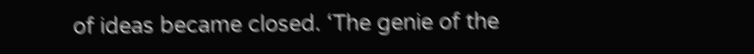of ideas became closed. ‘The genie of the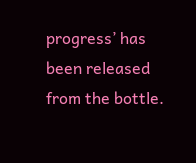progress’ has been released from the bottle.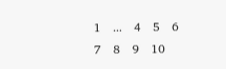1   ...   4   5   6   7   8   9   10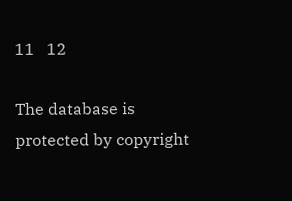11   12

The database is protected by copyright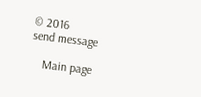© 2016
send message

    Main page